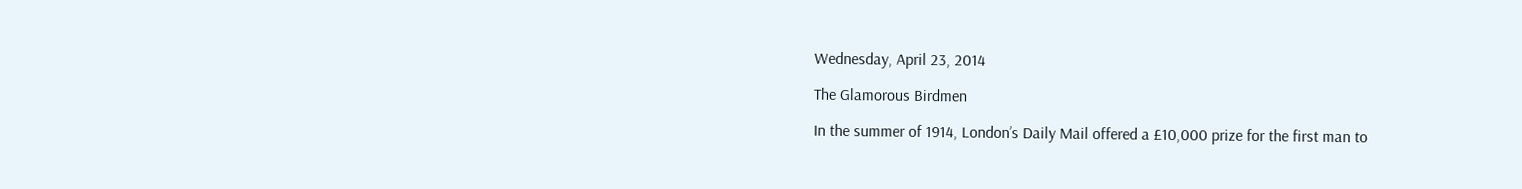Wednesday, April 23, 2014

The Glamorous Birdmen

In the summer of 1914, London’s Daily Mail offered a £10,000 prize for the first man to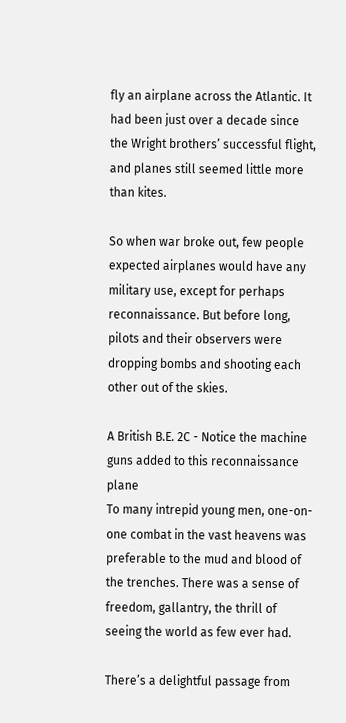fly an airplane across the Atlantic. It had been just over a decade since the Wright brothers’ successful flight, and planes still seemed little more than kites.

So when war broke out, few people expected airplanes would have any military use, except for perhaps reconnaissance. But before long, pilots and their observers were dropping bombs and shooting each other out of the skies.

A British B.E. 2C - Notice the machine guns added to this reconnaissance plane
To many intrepid young men, one-on-one combat in the vast heavens was preferable to the mud and blood of the trenches. There was a sense of freedom, gallantry, the thrill of seeing the world as few ever had.

There’s a delightful passage from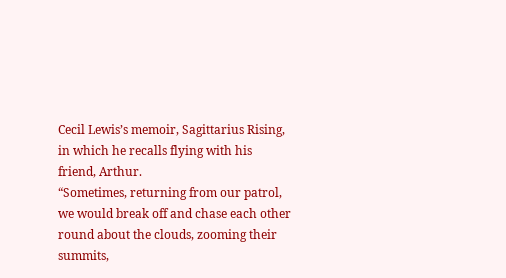Cecil Lewis’s memoir, Sagittarius Rising, in which he recalls flying with his friend, Arthur.
“Sometimes, returning from our patrol, we would break off and chase each other round about the clouds, zooming their summits,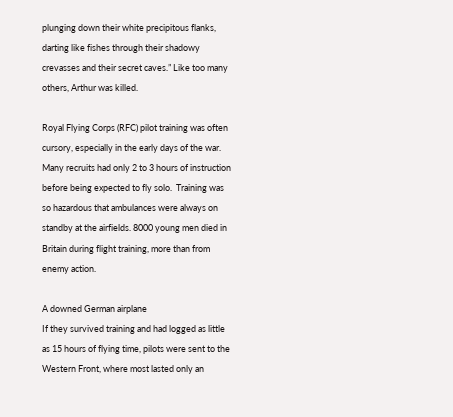plunging down their white precipitous flanks, darting like fishes through their shadowy crevasses and their secret caves.” Like too many others, Arthur was killed.

Royal Flying Corps (RFC) pilot training was often cursory, especially in the early days of the war. Many recruits had only 2 to 3 hours of instruction before being expected to fly solo.  Training was so hazardous that ambulances were always on standby at the airfields. 8000 young men died in Britain during flight training, more than from enemy action.

A downed German airplane
If they survived training and had logged as little as 15 hours of flying time, pilots were sent to the Western Front, where most lasted only an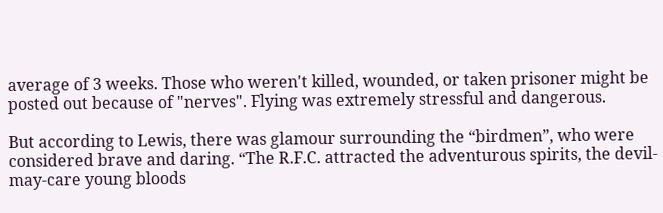average of 3 weeks. Those who weren't killed, wounded, or taken prisoner might be posted out because of "nerves". Flying was extremely stressful and dangerous.

But according to Lewis, there was glamour surrounding the “birdmen”, who were considered brave and daring. “The R.F.C. attracted the adventurous spirits, the devil-may-care young bloods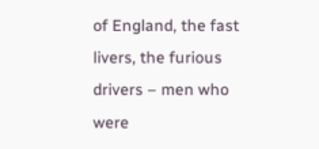of England, the fast livers, the furious drivers – men who were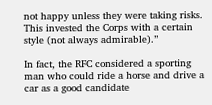not happy unless they were taking risks. This invested the Corps with a certain style (not always admirable).”

In fact, the RFC considered a sporting man who could ride a horse and drive a car as a good candidate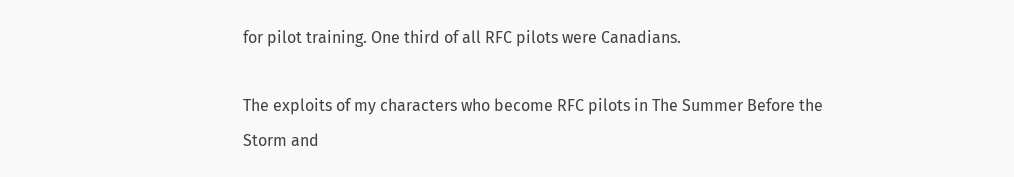for pilot training. One third of all RFC pilots were Canadians.

The exploits of my characters who become RFC pilots in The Summer Before the Storm and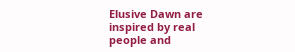Elusive Dawn are inspired by real people and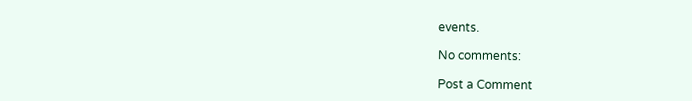events.

No comments:

Post a Comment